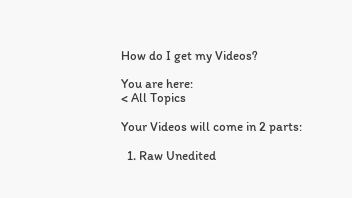How do I get my Videos?

You are here:
< All Topics

Your Videos will come in 2 parts:

  1. Raw Unedited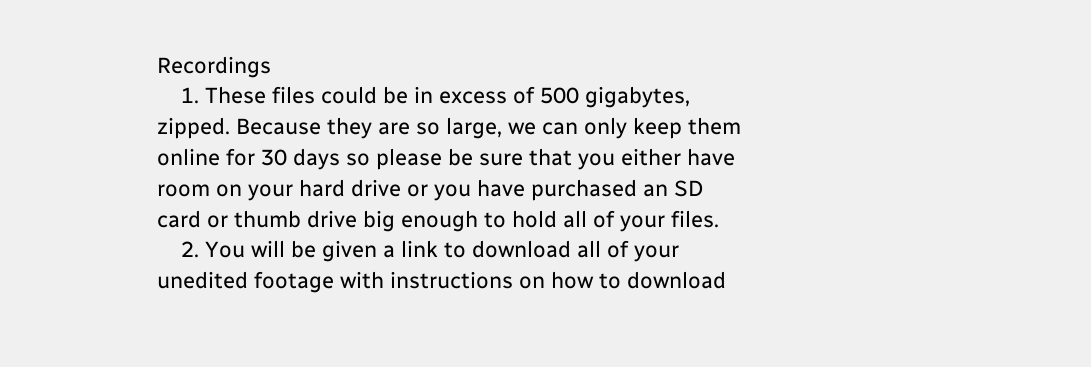Recordings
    1. These files could be in excess of 500 gigabytes, zipped. Because they are so large, we can only keep them online for 30 days so please be sure that you either have room on your hard drive or you have purchased an SD card or thumb drive big enough to hold all of your files.
    2. You will be given a link to download all of your unedited footage with instructions on how to download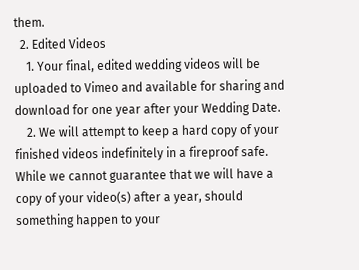them.
  2. Edited Videos
    1. Your final, edited wedding videos will be uploaded to Vimeo and available for sharing and download for one year after your Wedding Date.
    2. We will attempt to keep a hard copy of your finished videos indefinitely in a fireproof safe. While we cannot guarantee that we will have a copy of your video(s) after a year, should something happen to your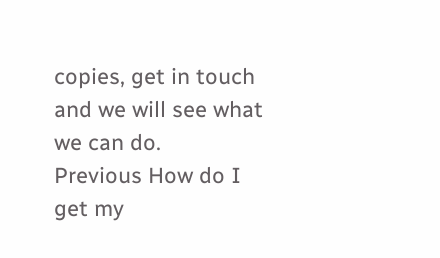copies, get in touch and we will see what we can do.
Previous How do I get my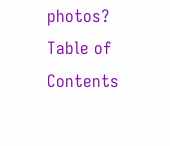photos?
Table of Contents